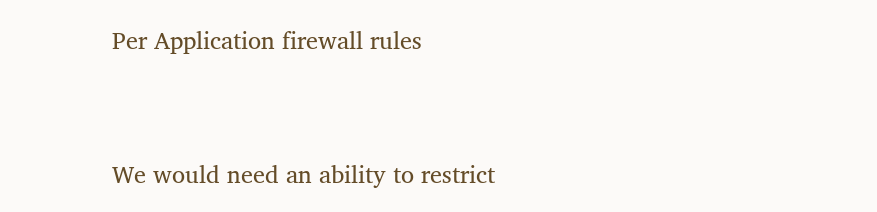Per Application firewall rules



We would need an ability to restrict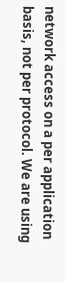network access on a per application basis, not per protocol. We are using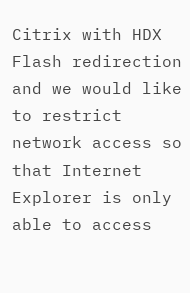Citrix with HDX Flash redirection and we would like to restrict network access so that Internet Explorer is only able to access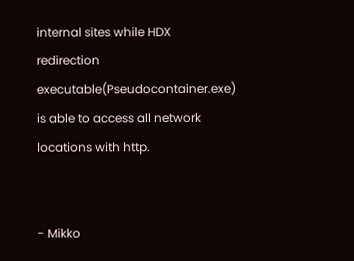internal sites while HDX redirection executable(Pseudocontainer.exe) is able to access all network locations with http.


- Mikko